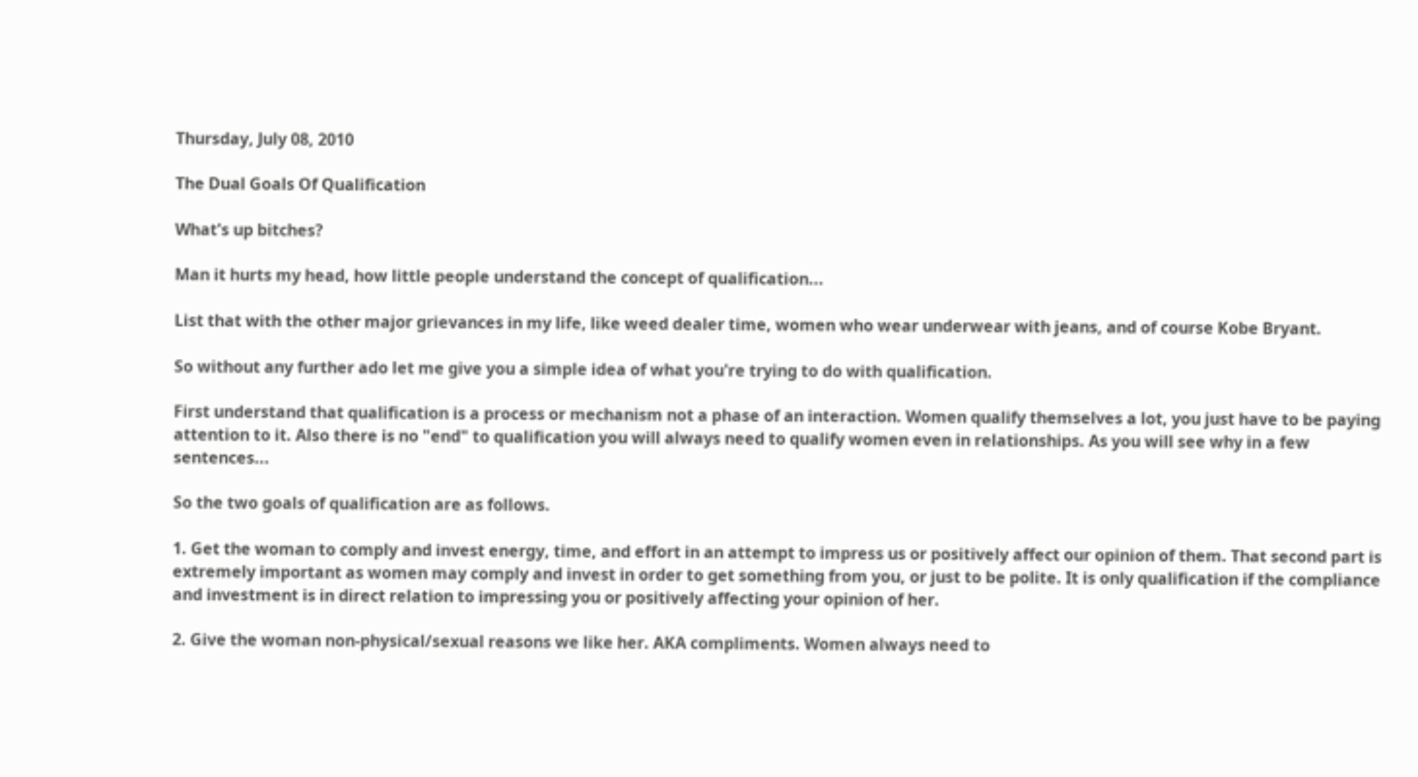Thursday, July 08, 2010

The Dual Goals Of Qualification

What's up bitches?

Man it hurts my head, how little people understand the concept of qualification...

List that with the other major grievances in my life, like weed dealer time, women who wear underwear with jeans, and of course Kobe Bryant.

So without any further ado let me give you a simple idea of what you're trying to do with qualification.

First understand that qualification is a process or mechanism not a phase of an interaction. Women qualify themselves a lot, you just have to be paying attention to it. Also there is no "end" to qualification you will always need to qualify women even in relationships. As you will see why in a few sentences...

So the two goals of qualification are as follows.

1. Get the woman to comply and invest energy, time, and effort in an attempt to impress us or positively affect our opinion of them. That second part is extremely important as women may comply and invest in order to get something from you, or just to be polite. It is only qualification if the compliance and investment is in direct relation to impressing you or positively affecting your opinion of her.

2. Give the woman non-physical/sexual reasons we like her. AKA compliments. Women always need to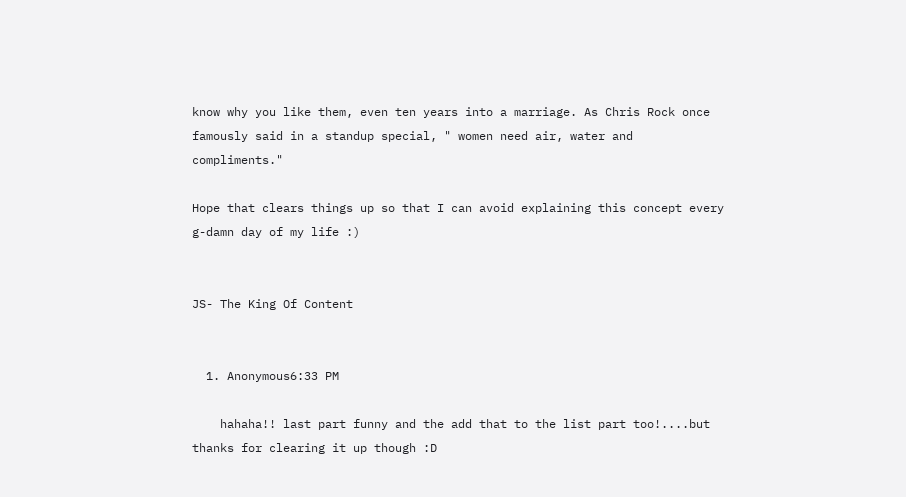know why you like them, even ten years into a marriage. As Chris Rock once famously said in a standup special, " women need air, water and compliments."

Hope that clears things up so that I can avoid explaining this concept every g-damn day of my life :)


JS- The King Of Content


  1. Anonymous6:33 PM

    hahaha!! last part funny and the add that to the list part too!....but thanks for clearing it up though :D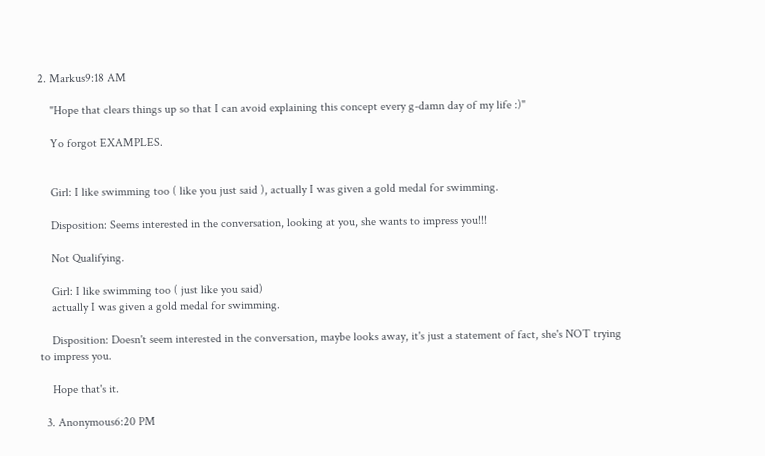2. Markus9:18 AM

    "Hope that clears things up so that I can avoid explaining this concept every g-damn day of my life :)"

    Yo forgot EXAMPLES.


    Girl: I like swimming too ( like you just said ), actually I was given a gold medal for swimming.

    Disposition: Seems interested in the conversation, looking at you, she wants to impress you!!!

    Not Qualifying.

    Girl: I like swimming too ( just like you said)
    actually I was given a gold medal for swimming.

    Disposition: Doesn't seem interested in the conversation, maybe looks away, it's just a statement of fact, she's NOT trying to impress you.

    Hope that's it.

  3. Anonymous6:20 PM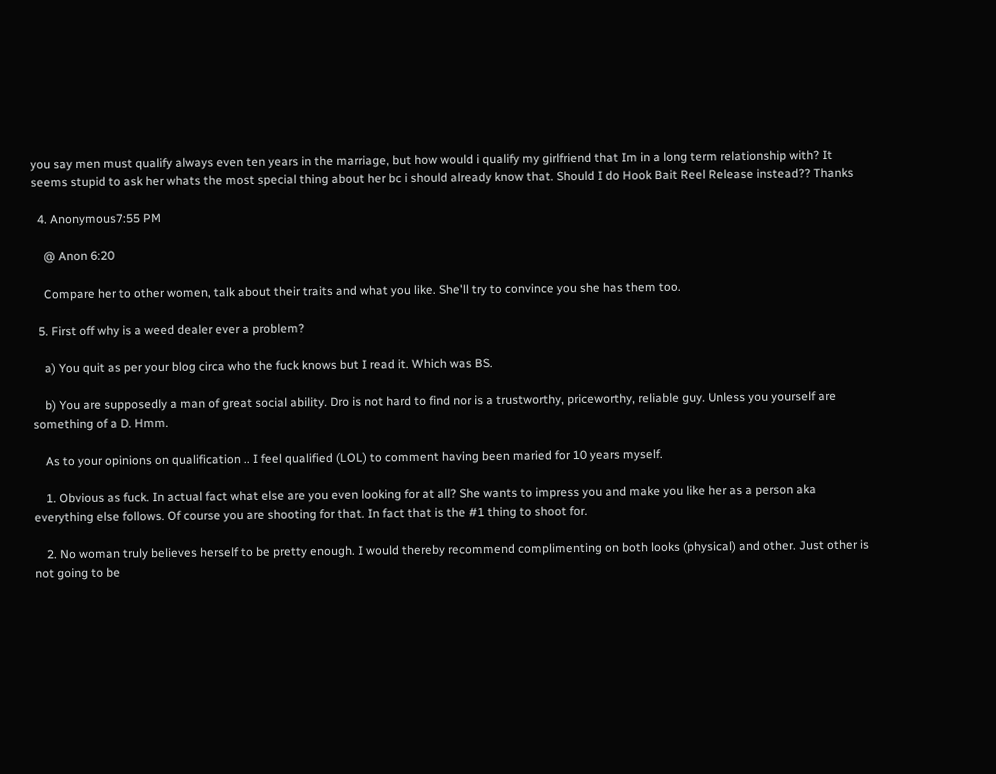you say men must qualify always even ten years in the marriage, but how would i qualify my girlfriend that Im in a long term relationship with? It seems stupid to ask her whats the most special thing about her bc i should already know that. Should I do Hook Bait Reel Release instead?? Thanks

  4. Anonymous7:55 PM

    @ Anon 6:20

    Compare her to other women, talk about their traits and what you like. She'll try to convince you she has them too.

  5. First off why is a weed dealer ever a problem?

    a) You quit as per your blog circa who the fuck knows but I read it. Which was BS.

    b) You are supposedly a man of great social ability. Dro is not hard to find nor is a trustworthy, priceworthy, reliable guy. Unless you yourself are something of a D. Hmm.

    As to your opinions on qualification .. I feel qualified (LOL) to comment having been maried for 10 years myself.

    1. Obvious as fuck. In actual fact what else are you even looking for at all? She wants to impress you and make you like her as a person aka everything else follows. Of course you are shooting for that. In fact that is the #1 thing to shoot for.

    2. No woman truly believes herself to be pretty enough. I would thereby recommend complimenting on both looks (physical) and other. Just other is not going to be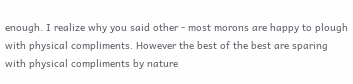enough. I realize why you said other - most morons are happy to plough with physical compliments. However the best of the best are sparing with physical compliments by nature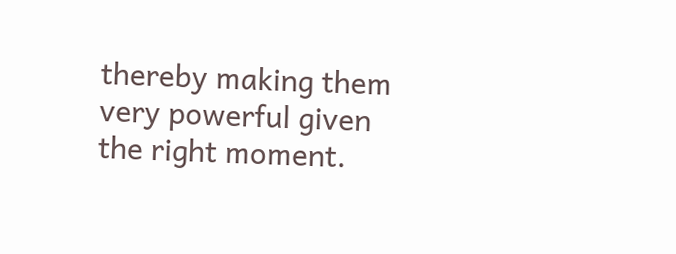thereby making them very powerful given the right moment.